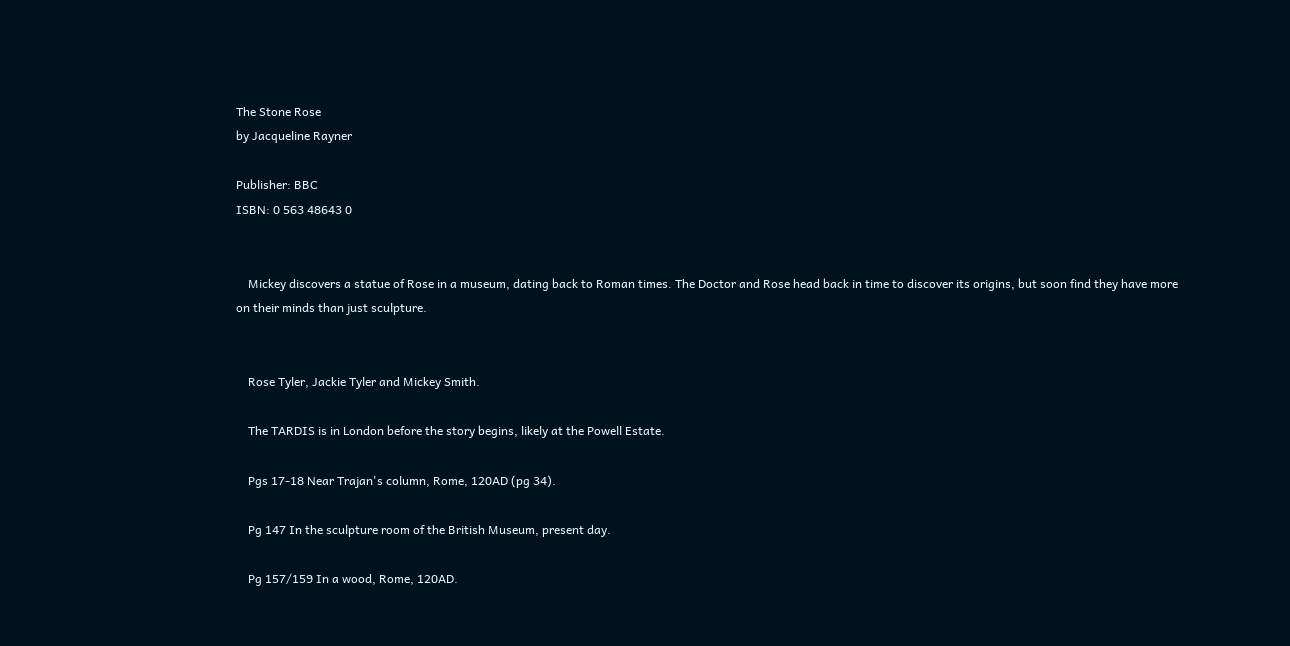The Stone Rose
by Jacqueline Rayner

Publisher: BBC
ISBN: 0 563 48643 0


    Mickey discovers a statue of Rose in a museum, dating back to Roman times. The Doctor and Rose head back in time to discover its origins, but soon find they have more on their minds than just sculpture.


    Rose Tyler, Jackie Tyler and Mickey Smith.

    The TARDIS is in London before the story begins, likely at the Powell Estate.

    Pgs 17-18 Near Trajan's column, Rome, 120AD (pg 34).

    Pg 147 In the sculpture room of the British Museum, present day.

    Pg 157/159 In a wood, Rome, 120AD.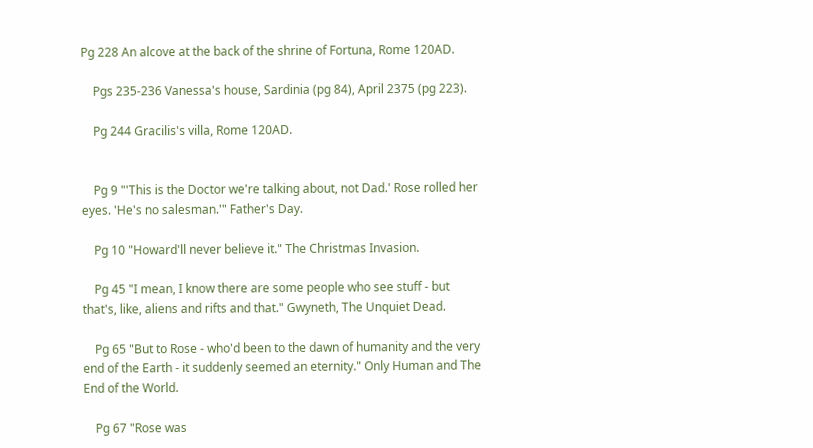Pg 228 An alcove at the back of the shrine of Fortuna, Rome 120AD.

    Pgs 235-236 Vanessa's house, Sardinia (pg 84), April 2375 (pg 223).

    Pg 244 Gracilis's villa, Rome 120AD.


    Pg 9 "'This is the Doctor we're talking about, not Dad.' Rose rolled her eyes. 'He's no salesman.'" Father's Day.

    Pg 10 "Howard'll never believe it." The Christmas Invasion.

    Pg 45 "I mean, I know there are some people who see stuff - but that's, like, aliens and rifts and that." Gwyneth, The Unquiet Dead.

    Pg 65 "But to Rose - who'd been to the dawn of humanity and the very end of the Earth - it suddenly seemed an eternity." Only Human and The End of the World.

    Pg 67 "Rose was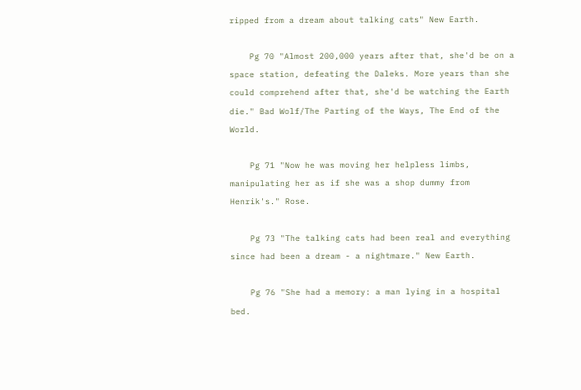ripped from a dream about talking cats" New Earth.

    Pg 70 "Almost 200,000 years after that, she'd be on a space station, defeating the Daleks. More years than she could comprehend after that, she'd be watching the Earth die." Bad Wolf/The Parting of the Ways, The End of the World.

    Pg 71 "Now he was moving her helpless limbs, manipulating her as if she was a shop dummy from Henrik's." Rose.

    Pg 73 "The talking cats had been real and everything since had been a dream - a nightmare." New Earth.

    Pg 76 "She had a memory: a man lying in a hospital bed.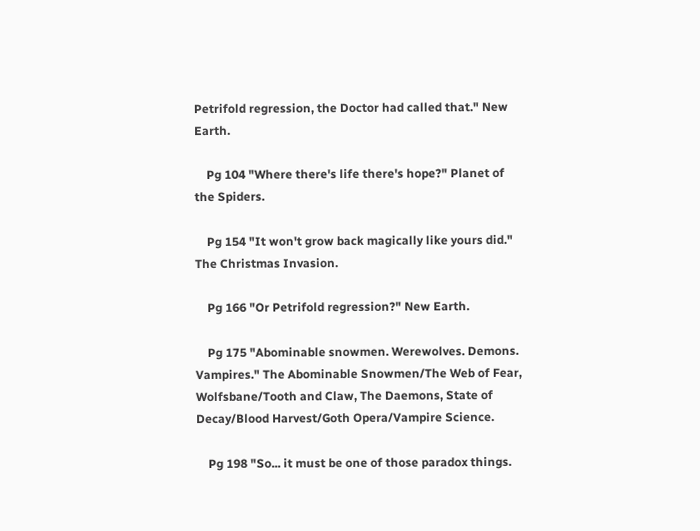Petrifold regression, the Doctor had called that." New Earth.

    Pg 104 "Where there's life there's hope?" Planet of the Spiders.

    Pg 154 "It won't grow back magically like yours did." The Christmas Invasion.

    Pg 166 "Or Petrifold regression?" New Earth.

    Pg 175 "Abominable snowmen. Werewolves. Demons. Vampires." The Abominable Snowmen/The Web of Fear, Wolfsbane/Tooth and Claw, The Daemons, State of Decay/Blood Harvest/Goth Opera/Vampire Science.

    Pg 198 "So... it must be one of those paradox things.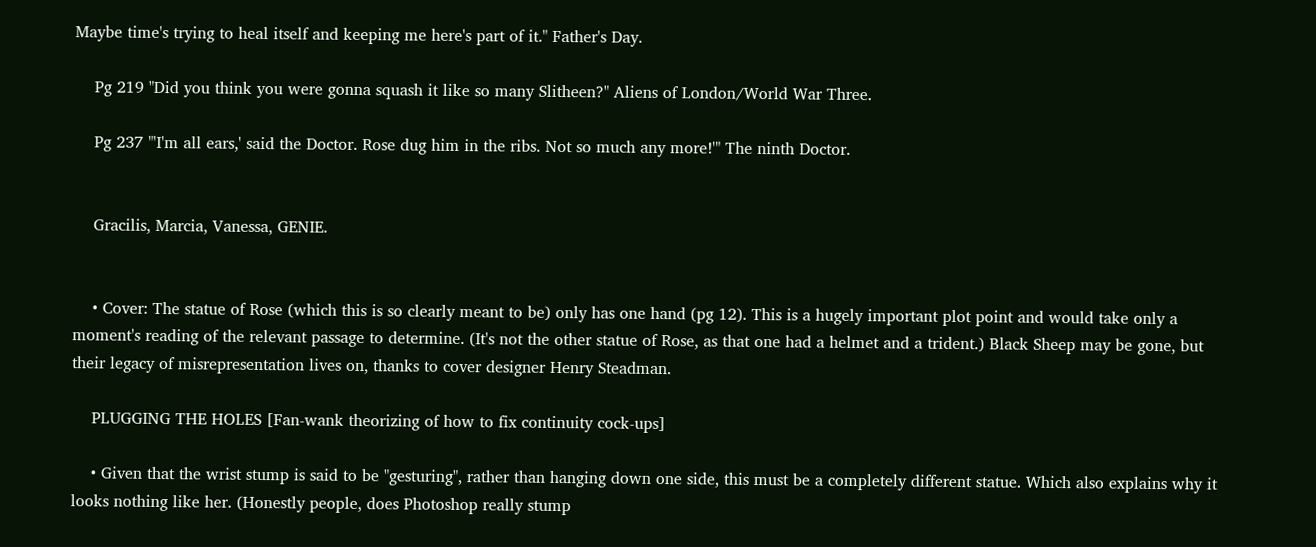Maybe time's trying to heal itself and keeping me here's part of it." Father's Day.

    Pg 219 "Did you think you were gonna squash it like so many Slitheen?" Aliens of London/World War Three.

    Pg 237 "'I'm all ears,' said the Doctor. Rose dug him in the ribs. Not so much any more!'" The ninth Doctor.


    Gracilis, Marcia, Vanessa, GENIE.


    • Cover: The statue of Rose (which this is so clearly meant to be) only has one hand (pg 12). This is a hugely important plot point and would take only a moment's reading of the relevant passage to determine. (It's not the other statue of Rose, as that one had a helmet and a trident.) Black Sheep may be gone, but their legacy of misrepresentation lives on, thanks to cover designer Henry Steadman.

    PLUGGING THE HOLES [Fan-wank theorizing of how to fix continuity cock-ups]

    • Given that the wrist stump is said to be "gesturing", rather than hanging down one side, this must be a completely different statue. Which also explains why it looks nothing like her. (Honestly people, does Photoshop really stump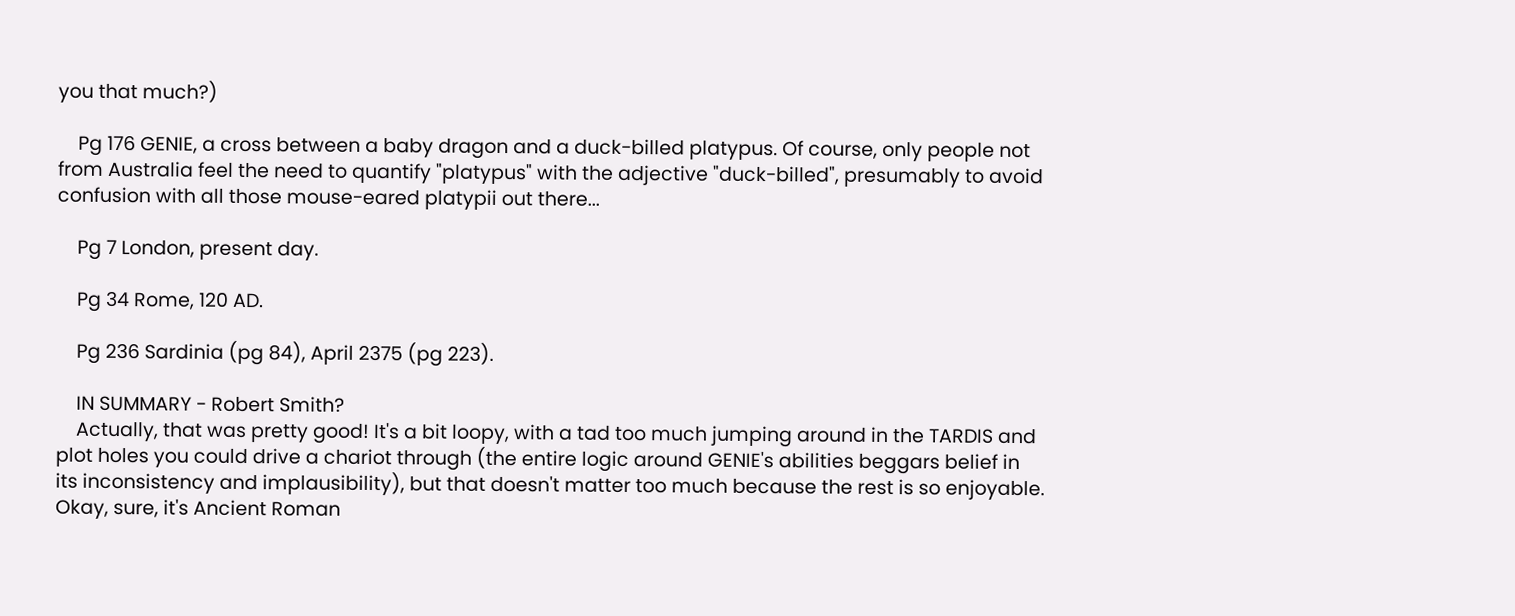you that much?)

    Pg 176 GENIE, a cross between a baby dragon and a duck-billed platypus. Of course, only people not from Australia feel the need to quantify "platypus" with the adjective "duck-billed", presumably to avoid confusion with all those mouse-eared platypii out there...

    Pg 7 London, present day.

    Pg 34 Rome, 120 AD.

    Pg 236 Sardinia (pg 84), April 2375 (pg 223).

    IN SUMMARY - Robert Smith?
    Actually, that was pretty good! It's a bit loopy, with a tad too much jumping around in the TARDIS and plot holes you could drive a chariot through (the entire logic around GENIE's abilities beggars belief in its inconsistency and implausibility), but that doesn't matter too much because the rest is so enjoyable. Okay, sure, it's Ancient Roman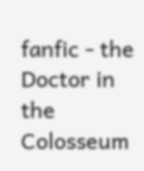fanfic - the Doctor in the Colosseum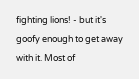fighting lions! - but it's goofy enough to get away with it. Most of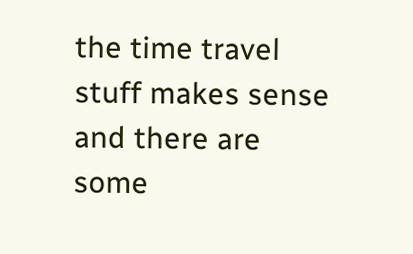the time travel stuff makes sense and there are some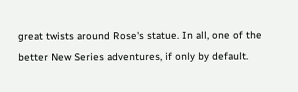great twists around Rose's statue. In all, one of the better New Series adventures, if only by default.